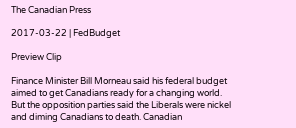The Canadian Press

2017-03-22 | FedBudget

Preview Clip

Finance Minister Bill Morneau said his federal budget aimed to get Canadians ready for a changing world. But the opposition parties said the Liberals were nickel and diming Canadians to death. Canadian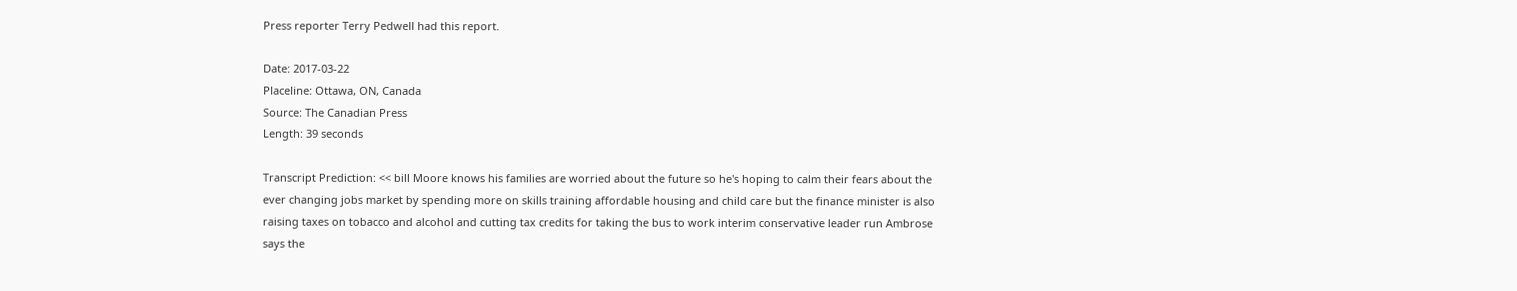Press reporter Terry Pedwell had this report.

Date: 2017-03-22
Placeline: Ottawa, ON, Canada
Source: The Canadian Press
Length: 39 seconds

Transcript Prediction: << bill Moore knows his families are worried about the future so he's hoping to calm their fears about the ever changing jobs market by spending more on skills training affordable housing and child care but the finance minister is also raising taxes on tobacco and alcohol and cutting tax credits for taking the bus to work interim conservative leader run Ambrose says the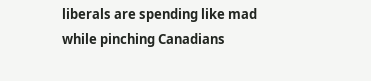liberals are spending like mad while pinching Canadians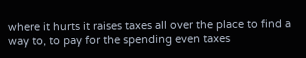where it hurts it raises taxes all over the place to find a way to, to pay for the spending even taxes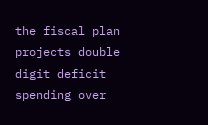the fiscal plan projects double digit deficit spending over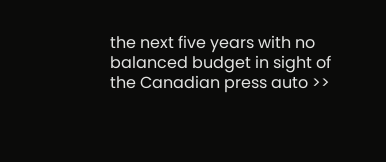the next five years with no balanced budget in sight of the Canadian press auto >>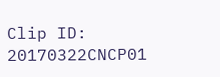Clip ID: 20170322CNCP01